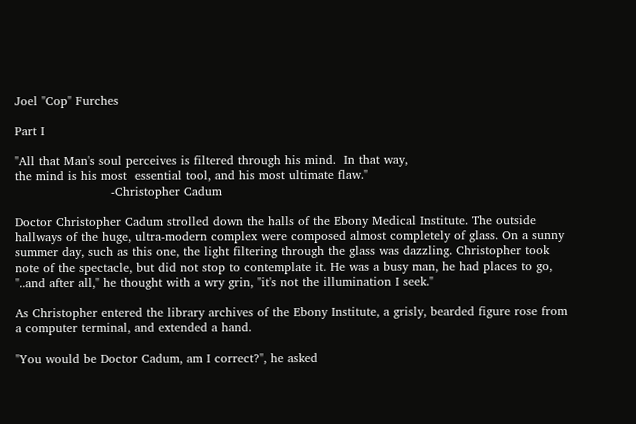Joel "Cop" Furches

Part I

"All that Man's soul perceives is filtered through his mind.  In that way,
the mind is his most  essential tool, and his most ultimate flaw."
                        -Christopher Cadum

Doctor Christopher Cadum strolled down the halls of the Ebony Medical Institute. The outside hallways of the huge, ultra-modern complex were composed almost completely of glass. On a sunny summer day, such as this one, the light filtering through the glass was dazzling. Christopher took note of the spectacle, but did not stop to contemplate it. He was a busy man, he had places to go, "..and after all," he thought with a wry grin, "it's not the illumination I seek."

As Christopher entered the library archives of the Ebony Institute, a grisly, bearded figure rose from a computer terminal, and extended a hand.

"You would be Doctor Cadum, am I correct?", he asked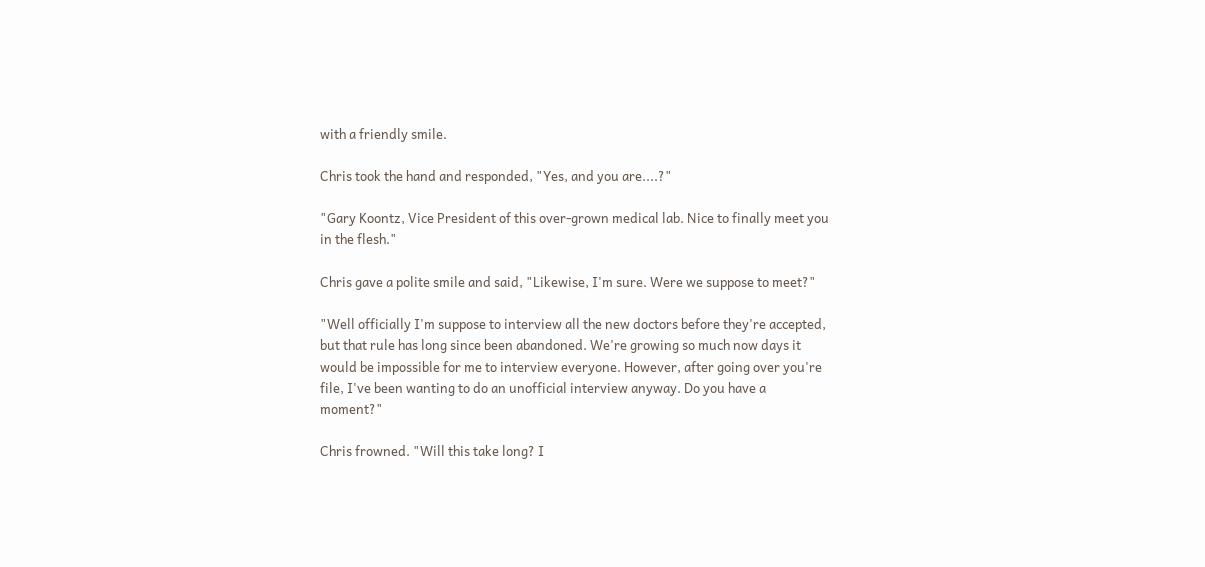with a friendly smile.

Chris took the hand and responded, "Yes, and you are....?"

"Gary Koontz, Vice President of this over-grown medical lab. Nice to finally meet you in the flesh."

Chris gave a polite smile and said, "Likewise, I'm sure. Were we suppose to meet?"

"Well officially I'm suppose to interview all the new doctors before they're accepted, but that rule has long since been abandoned. We're growing so much now days it would be impossible for me to interview everyone. However, after going over you're file, I've been wanting to do an unofficial interview anyway. Do you have a moment?"

Chris frowned. "Will this take long? I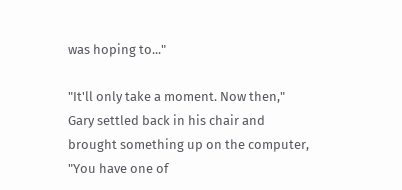was hoping to..."

"It'll only take a moment. Now then," Gary settled back in his chair and brought something up on the computer, "You have one of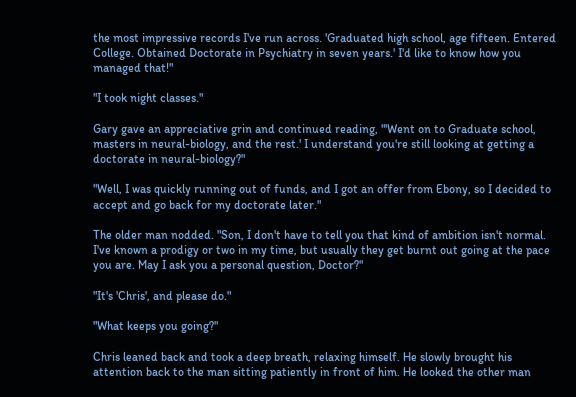the most impressive records I've run across. 'Graduated high school, age fifteen. Entered College. Obtained Doctorate in Psychiatry in seven years.' I'd like to know how you managed that!"

"I took night classes."

Gary gave an appreciative grin and continued reading, "'Went on to Graduate school, masters in neural-biology, and the rest.' I understand you're still looking at getting a doctorate in neural-biology?"

"Well, I was quickly running out of funds, and I got an offer from Ebony, so I decided to accept and go back for my doctorate later."

The older man nodded. "Son, I don't have to tell you that kind of ambition isn't normal. I've known a prodigy or two in my time, but usually they get burnt out going at the pace you are. May I ask you a personal question, Doctor?"

"It's 'Chris', and please do."

"What keeps you going?"

Chris leaned back and took a deep breath, relaxing himself. He slowly brought his attention back to the man sitting patiently in front of him. He looked the other man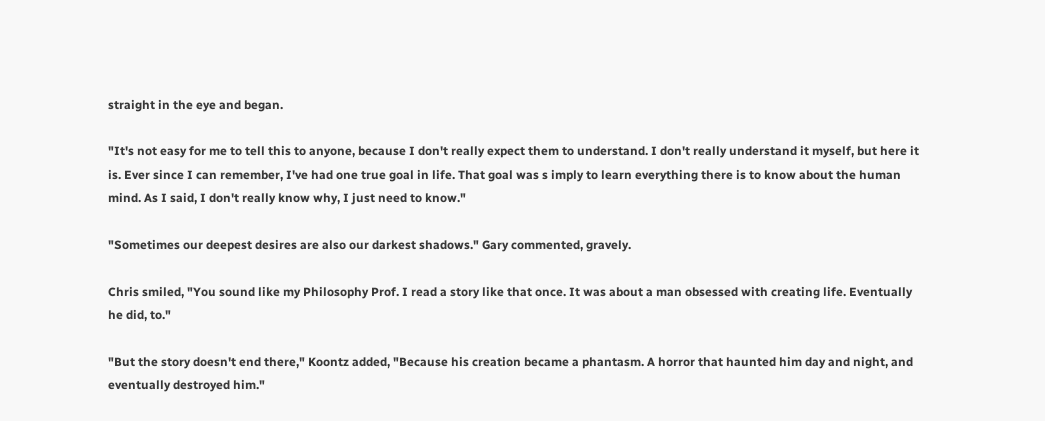straight in the eye and began.

"It's not easy for me to tell this to anyone, because I don't really expect them to understand. I don't really understand it myself, but here it is. Ever since I can remember, I've had one true goal in life. That goal was s imply to learn everything there is to know about the human mind. As I said, I don't really know why, I just need to know."

"Sometimes our deepest desires are also our darkest shadows." Gary commented, gravely.

Chris smiled, "You sound like my Philosophy Prof. I read a story like that once. It was about a man obsessed with creating life. Eventually he did, to."

"But the story doesn't end there," Koontz added, "Because his creation became a phantasm. A horror that haunted him day and night, and eventually destroyed him."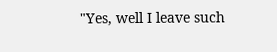"Yes, well I leave such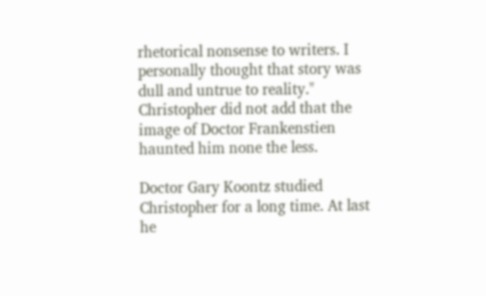rhetorical nonsense to writers. I personally thought that story was dull and untrue to reality." Christopher did not add that the image of Doctor Frankenstien haunted him none the less.

Doctor Gary Koontz studied Christopher for a long time. At last he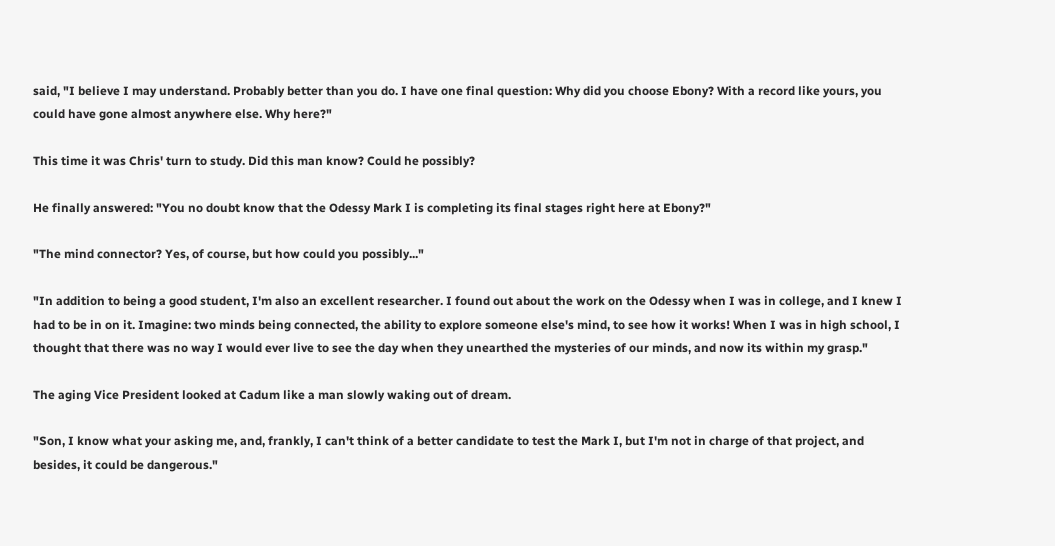said, "I believe I may understand. Probably better than you do. I have one final question: Why did you choose Ebony? With a record like yours, you could have gone almost anywhere else. Why here?"

This time it was Chris' turn to study. Did this man know? Could he possibly?

He finally answered: "You no doubt know that the Odessy Mark I is completing its final stages right here at Ebony?"

"The mind connector? Yes, of course, but how could you possibly..."

"In addition to being a good student, I'm also an excellent researcher. I found out about the work on the Odessy when I was in college, and I knew I had to be in on it. Imagine: two minds being connected, the ability to explore someone else's mind, to see how it works! When I was in high school, I thought that there was no way I would ever live to see the day when they unearthed the mysteries of our minds, and now its within my grasp."

The aging Vice President looked at Cadum like a man slowly waking out of dream.

"Son, I know what your asking me, and, frankly, I can't think of a better candidate to test the Mark I, but I'm not in charge of that project, and besides, it could be dangerous."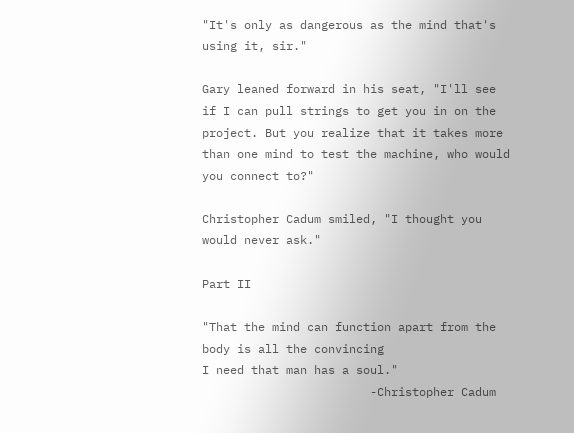"It's only as dangerous as the mind that's using it, sir."

Gary leaned forward in his seat, "I'll see if I can pull strings to get you in on the project. But you realize that it takes more than one mind to test the machine, who would you connect to?"

Christopher Cadum smiled, "I thought you would never ask."

Part II

"That the mind can function apart from the body is all the convincing
I need that man has a soul."
                        -Christopher Cadum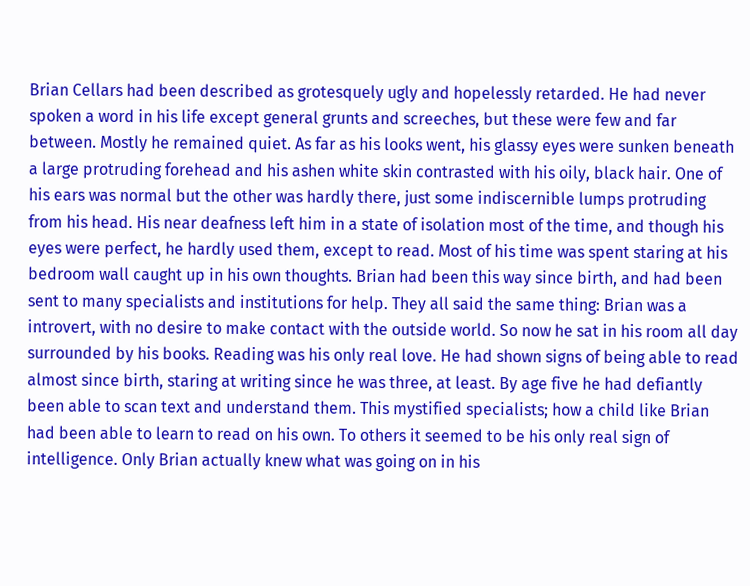Brian Cellars had been described as grotesquely ugly and hopelessly retarded. He had never spoken a word in his life except general grunts and screeches, but these were few and far between. Mostly he remained quiet. As far as his looks went, his glassy eyes were sunken beneath a large protruding forehead and his ashen white skin contrasted with his oily, black hair. One of his ears was normal but the other was hardly there, just some indiscernible lumps protruding from his head. His near deafness left him in a state of isolation most of the time, and though his eyes were perfect, he hardly used them, except to read. Most of his time was spent staring at his bedroom wall caught up in his own thoughts. Brian had been this way since birth, and had been sent to many specialists and institutions for help. They all said the same thing: Brian was a introvert, with no desire to make contact with the outside world. So now he sat in his room all day surrounded by his books. Reading was his only real love. He had shown signs of being able to read almost since birth, staring at writing since he was three, at least. By age five he had defiantly been able to scan text and understand them. This mystified specialists; how a child like Brian had been able to learn to read on his own. To others it seemed to be his only real sign of intelligence. Only Brian actually knew what was going on in his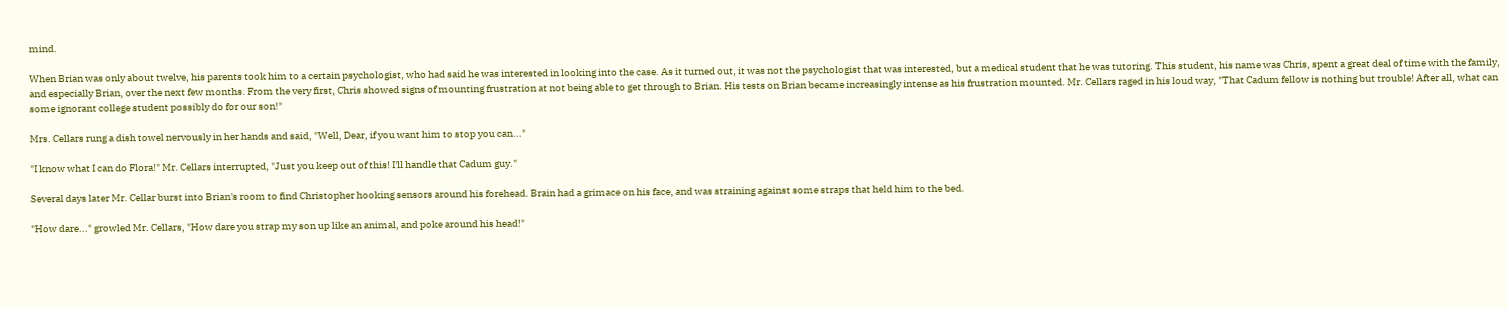mind.

When Brian was only about twelve, his parents took him to a certain psychologist, who had said he was interested in looking into the case. As it turned out, it was not the psychologist that was interested, but a medical student that he was tutoring. This student, his name was Chris, spent a great deal of time with the family, and especially Brian, over the next few months. From the very first, Chris showed signs of mounting frustration at not being able to get through to Brian. His tests on Brian became increasingly intense as his frustration mounted. Mr. Cellars raged in his loud way, "That Cadum fellow is nothing but trouble! After all, what can some ignorant college student possibly do for our son!"

Mrs. Cellars rung a dish towel nervously in her hands and said, "Well, Dear, if you want him to stop you can..."

"I know what I can do Flora!" Mr. Cellars interrupted, "Just you keep out of this! I'll handle that Cadum guy."

Several days later Mr. Cellar burst into Brian's room to find Christopher hooking sensors around his forehead. Brain had a grimace on his face, and was straining against some straps that held him to the bed.

"How dare..." growled Mr. Cellars, "How dare you strap my son up like an animal, and poke around his head!"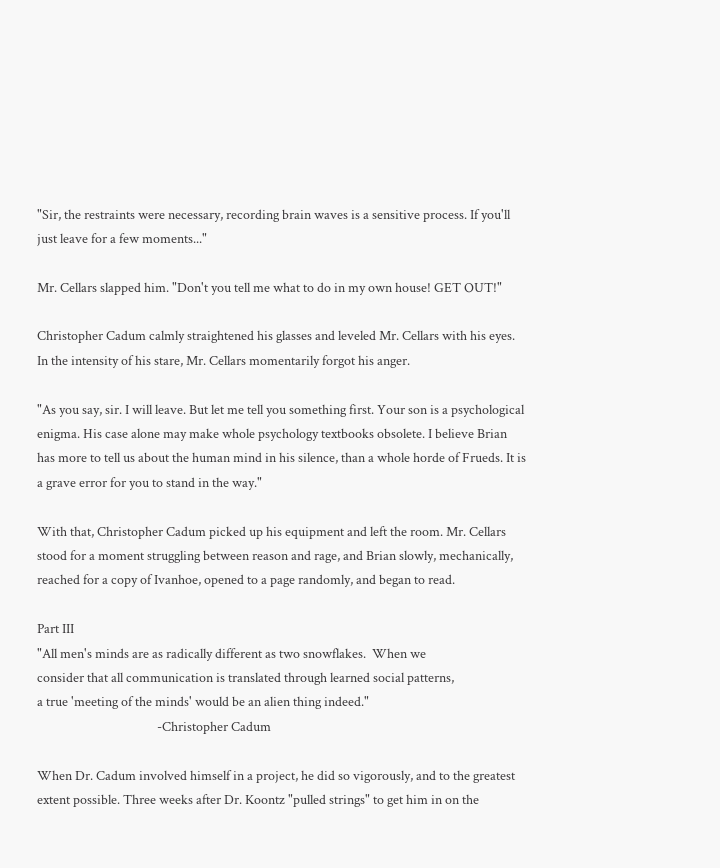"Sir, the restraints were necessary, recording brain waves is a sensitive process. If you'll just leave for a few moments..."

Mr. Cellars slapped him. "Don't you tell me what to do in my own house! GET OUT!"

Christopher Cadum calmly straightened his glasses and leveled Mr. Cellars with his eyes. In the intensity of his stare, Mr. Cellars momentarily forgot his anger.

"As you say, sir. I will leave. But let me tell you something first. Your son is a psychological enigma. His case alone may make whole psychology textbooks obsolete. I believe Brian has more to tell us about the human mind in his silence, than a whole horde of Frueds. It is a grave error for you to stand in the way."

With that, Christopher Cadum picked up his equipment and left the room. Mr. Cellars stood for a moment struggling between reason and rage, and Brian slowly, mechanically, reached for a copy of Ivanhoe, opened to a page randomly, and began to read.

Part III
"All men's minds are as radically different as two snowflakes.  When we
consider that all communication is translated through learned social patterns,
a true 'meeting of the minds' would be an alien thing indeed."
                                        -Christopher Cadum

When Dr. Cadum involved himself in a project, he did so vigorously, and to the greatest extent possible. Three weeks after Dr. Koontz "pulled strings" to get him in on the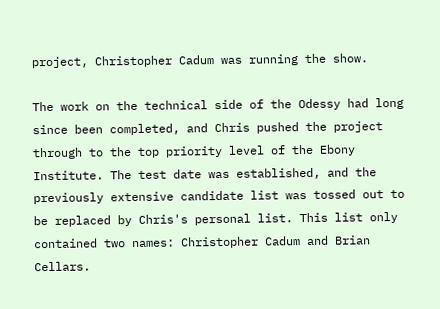project, Christopher Cadum was running the show.

The work on the technical side of the Odessy had long since been completed, and Chris pushed the project through to the top priority level of the Ebony Institute. The test date was established, and the previously extensive candidate list was tossed out to be replaced by Chris's personal list. This list only contained two names: Christopher Cadum and Brian Cellars.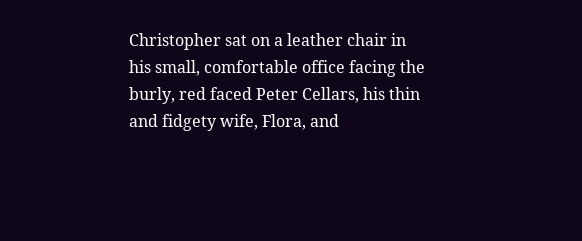Christopher sat on a leather chair in his small, comfortable office facing the burly, red faced Peter Cellars, his thin and fidgety wife, Flora, and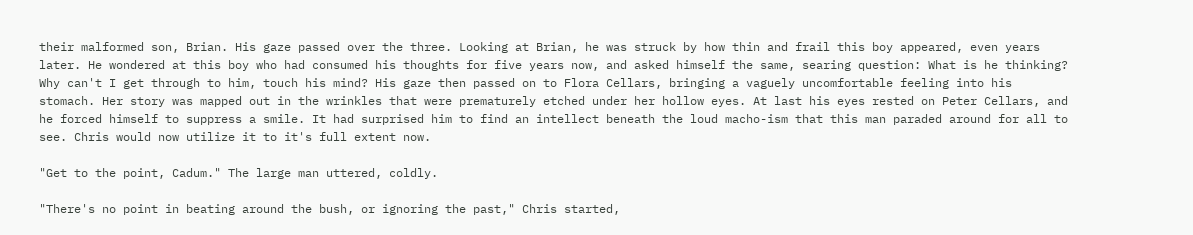their malformed son, Brian. His gaze passed over the three. Looking at Brian, he was struck by how thin and frail this boy appeared, even years later. He wondered at this boy who had consumed his thoughts for five years now, and asked himself the same, searing question: What is he thinking? Why can't I get through to him, touch his mind? His gaze then passed on to Flora Cellars, bringing a vaguely uncomfortable feeling into his stomach. Her story was mapped out in the wrinkles that were prematurely etched under her hollow eyes. At last his eyes rested on Peter Cellars, and he forced himself to suppress a smile. It had surprised him to find an intellect beneath the loud macho-ism that this man paraded around for all to see. Chris would now utilize it to it's full extent now.

"Get to the point, Cadum." The large man uttered, coldly.

"There's no point in beating around the bush, or ignoring the past," Chris started,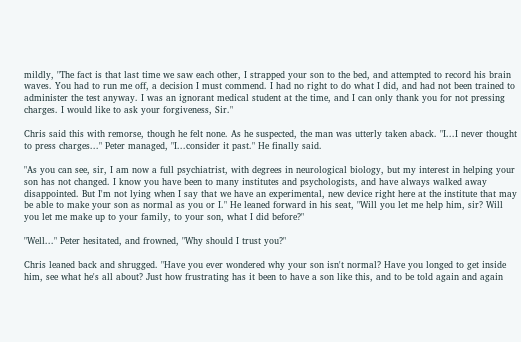mildly, "The fact is that last time we saw each other, I strapped your son to the bed, and attempted to record his brain waves. You had to run me off, a decision I must commend. I had no right to do what I did, and had not been trained to administer the test anyway. I was an ignorant medical student at the time, and I can only thank you for not pressing charges. I would like to ask your forgiveness, Sir."

Chris said this with remorse, though he felt none. As he suspected, the man was utterly taken aback. "I...I never thought to press charges..." Peter managed, "I...consider it past." He finally said.

"As you can see, sir, I am now a full psychiatrist, with degrees in neurological biology, but my interest in helping your son has not changed. I know you have been to many institutes and psychologists, and have always walked away disappointed. But I'm not lying when I say that we have an experimental, new device right here at the institute that may be able to make your son as normal as you or I." He leaned forward in his seat, "Will you let me help him, sir? Will you let me make up to your family, to your son, what I did before?"

"Well..." Peter hesitated, and frowned, "Why should I trust you?"

Chris leaned back and shrugged. "Have you ever wondered why your son isn't normal? Have you longed to get inside him, see what he's all about? Just how frustrating has it been to have a son like this, and to be told again and again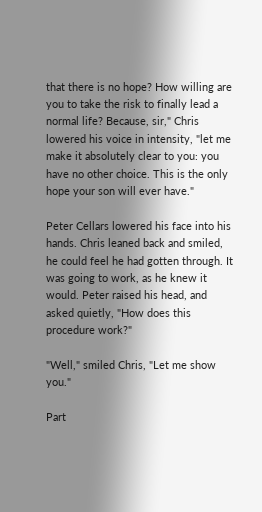that there is no hope? How willing are you to take the risk to finally lead a normal life? Because, sir," Chris lowered his voice in intensity, "let me make it absolutely clear to you: you have no other choice. This is the only hope your son will ever have."

Peter Cellars lowered his face into his hands. Chris leaned back and smiled, he could feel he had gotten through. It was going to work, as he knew it would. Peter raised his head, and asked quietly, "How does this procedure work?"

"Well," smiled Chris, "Let me show you."

Part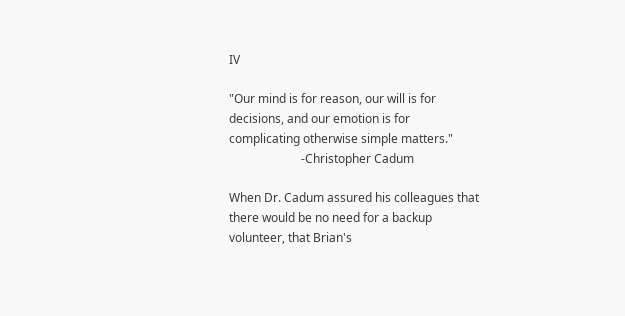IV

"Our mind is for reason, our will is for decisions, and our emotion is for
complicating otherwise simple matters."
                        -Christopher Cadum

When Dr. Cadum assured his colleagues that there would be no need for a backup volunteer, that Brian's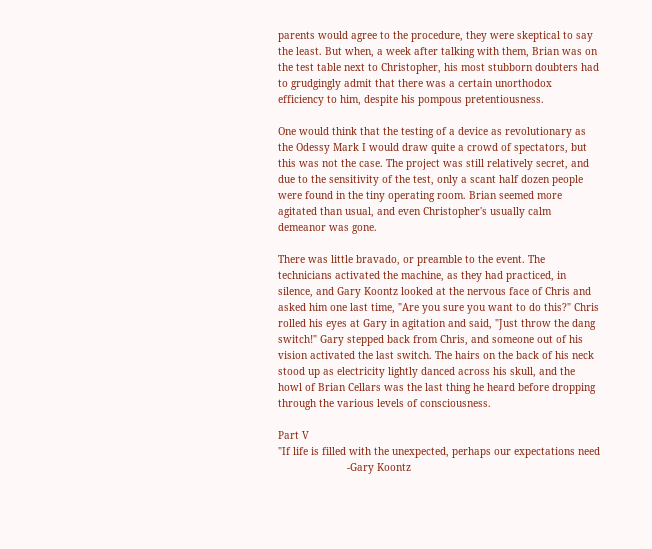parents would agree to the procedure, they were skeptical to say the least. But when, a week after talking with them, Brian was on the test table next to Christopher, his most stubborn doubters had to grudgingly admit that there was a certain unorthodox efficiency to him, despite his pompous pretentiousness.

One would think that the testing of a device as revolutionary as the Odessy Mark I would draw quite a crowd of spectators, but this was not the case. The project was still relatively secret, and due to the sensitivity of the test, only a scant half dozen people were found in the tiny operating room. Brian seemed more agitated than usual, and even Christopher's usually calm demeanor was gone.

There was little bravado, or preamble to the event. The technicians activated the machine, as they had practiced, in silence, and Gary Koontz looked at the nervous face of Chris and asked him one last time, "Are you sure you want to do this?" Chris rolled his eyes at Gary in agitation and said, "Just throw the dang switch!" Gary stepped back from Chris, and someone out of his vision activated the last switch. The hairs on the back of his neck stood up as electricity lightly danced across his skull, and the howl of Brian Cellars was the last thing he heard before dropping through the various levels of consciousness.

Part V
"If life is filled with the unexpected, perhaps our expectations need
                       -Gary Koontz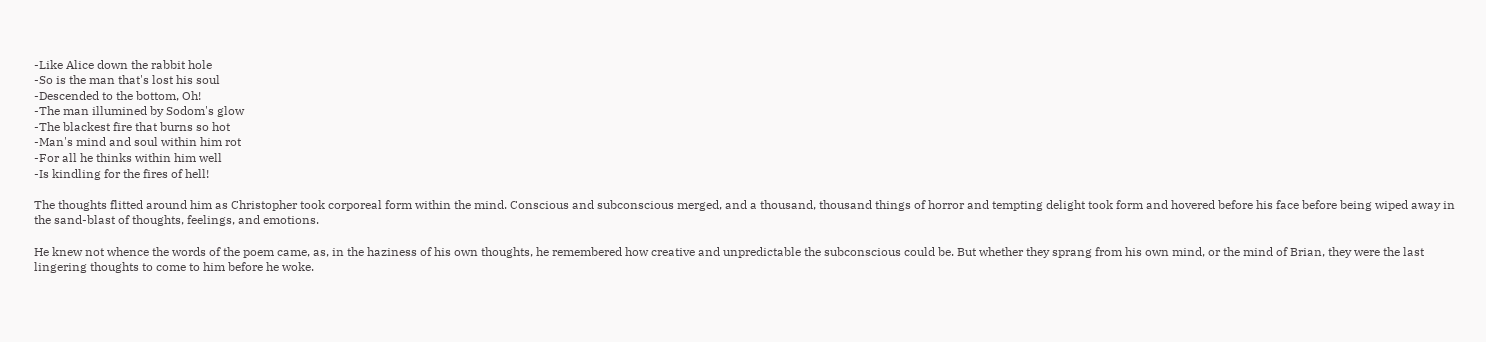-Like Alice down the rabbit hole
-So is the man that's lost his soul
-Descended to the bottom, Oh!
-The man illumined by Sodom's glow
-The blackest fire that burns so hot
-Man's mind and soul within him rot
-For all he thinks within him well
-Is kindling for the fires of hell!

The thoughts flitted around him as Christopher took corporeal form within the mind. Conscious and subconscious merged, and a thousand, thousand things of horror and tempting delight took form and hovered before his face before being wiped away in the sand-blast of thoughts, feelings, and emotions.

He knew not whence the words of the poem came, as, in the haziness of his own thoughts, he remembered how creative and unpredictable the subconscious could be. But whether they sprang from his own mind, or the mind of Brian, they were the last lingering thoughts to come to him before he woke.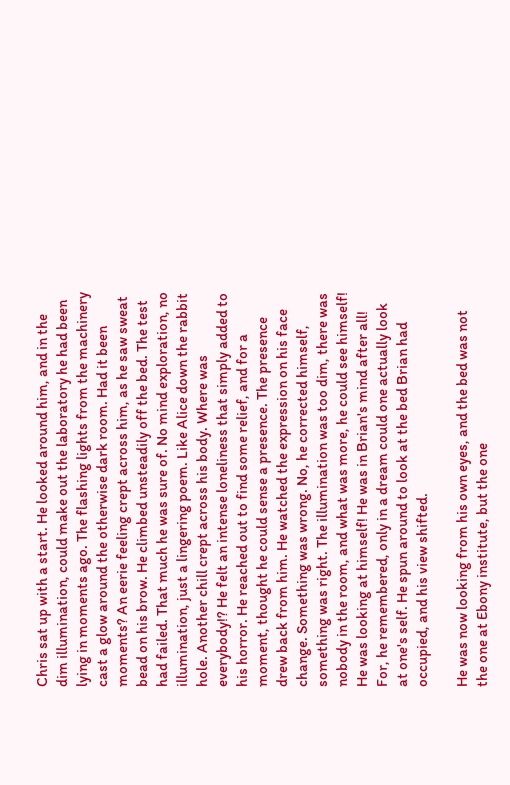Chris sat up with a start. He looked around him, and in the dim illumination, could make out the laboratory he had been lying in moments ago. The flashing lights from the machinery cast a glow around the otherwise dark room. Had it been moments? An eerie feeling crept across him, as he saw sweat bead on his brow. He climbed unsteadily off the bed. The test had failed. That much he was sure of. No mind exploration, no illumination, just a lingering poem. Like Alice down the rabbit hole. Another chill crept across his body. Where was everybody!? He felt an intense loneliness that simply added to his horror. He reached out to find some relief, and for a moment, thought he could sense a presence. The presence drew back from him. He watched the expression on his face change. Something was wrong. No, he corrected himself, something was right. The illumination was too dim, there was nobody in the room, and what was more, he could see himself! He was looking at himself! He was in Brian's mind after all! For, he remembered, only in a dream could one actually look at one's self. He spun around to look at the bed Brian had occupied, and his view shifted.

He was now looking from his own eyes, and the bed was not the one at Ebony institute, but the one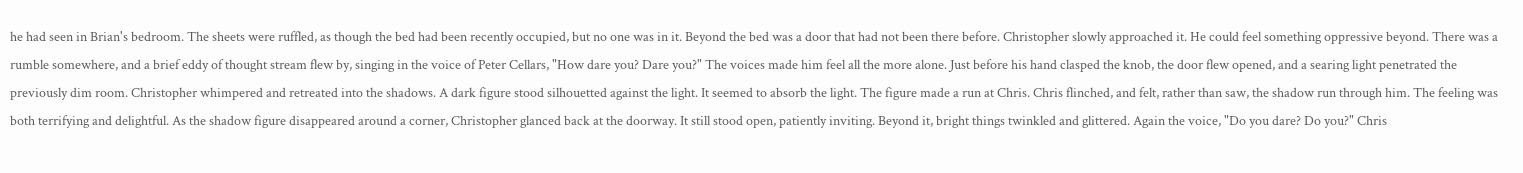he had seen in Brian's bedroom. The sheets were ruffled, as though the bed had been recently occupied, but no one was in it. Beyond the bed was a door that had not been there before. Christopher slowly approached it. He could feel something oppressive beyond. There was a rumble somewhere, and a brief eddy of thought stream flew by, singing in the voice of Peter Cellars, "How dare you? Dare you?" The voices made him feel all the more alone. Just before his hand clasped the knob, the door flew opened, and a searing light penetrated the previously dim room. Christopher whimpered and retreated into the shadows. A dark figure stood silhouetted against the light. It seemed to absorb the light. The figure made a run at Chris. Chris flinched, and felt, rather than saw, the shadow run through him. The feeling was both terrifying and delightful. As the shadow figure disappeared around a corner, Christopher glanced back at the doorway. It still stood open, patiently inviting. Beyond it, bright things twinkled and glittered. Again the voice, "Do you dare? Do you?" Chris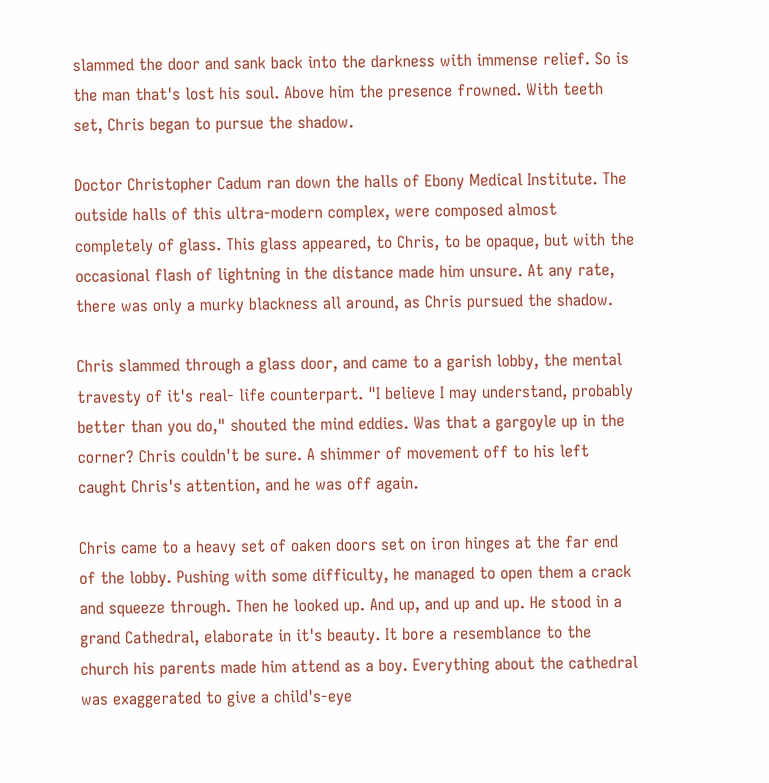slammed the door and sank back into the darkness with immense relief. So is the man that's lost his soul. Above him the presence frowned. With teeth set, Chris began to pursue the shadow.

Doctor Christopher Cadum ran down the halls of Ebony Medical Institute. The outside halls of this ultra-modern complex, were composed almost completely of glass. This glass appeared, to Chris, to be opaque, but with the occasional flash of lightning in the distance made him unsure. At any rate, there was only a murky blackness all around, as Chris pursued the shadow.

Chris slammed through a glass door, and came to a garish lobby, the mental travesty of it's real- life counterpart. "I believe I may understand, probably better than you do," shouted the mind eddies. Was that a gargoyle up in the corner? Chris couldn't be sure. A shimmer of movement off to his left caught Chris's attention, and he was off again.

Chris came to a heavy set of oaken doors set on iron hinges at the far end of the lobby. Pushing with some difficulty, he managed to open them a crack and squeeze through. Then he looked up. And up, and up and up. He stood in a grand Cathedral, elaborate in it's beauty. It bore a resemblance to the church his parents made him attend as a boy. Everything about the cathedral was exaggerated to give a child's-eye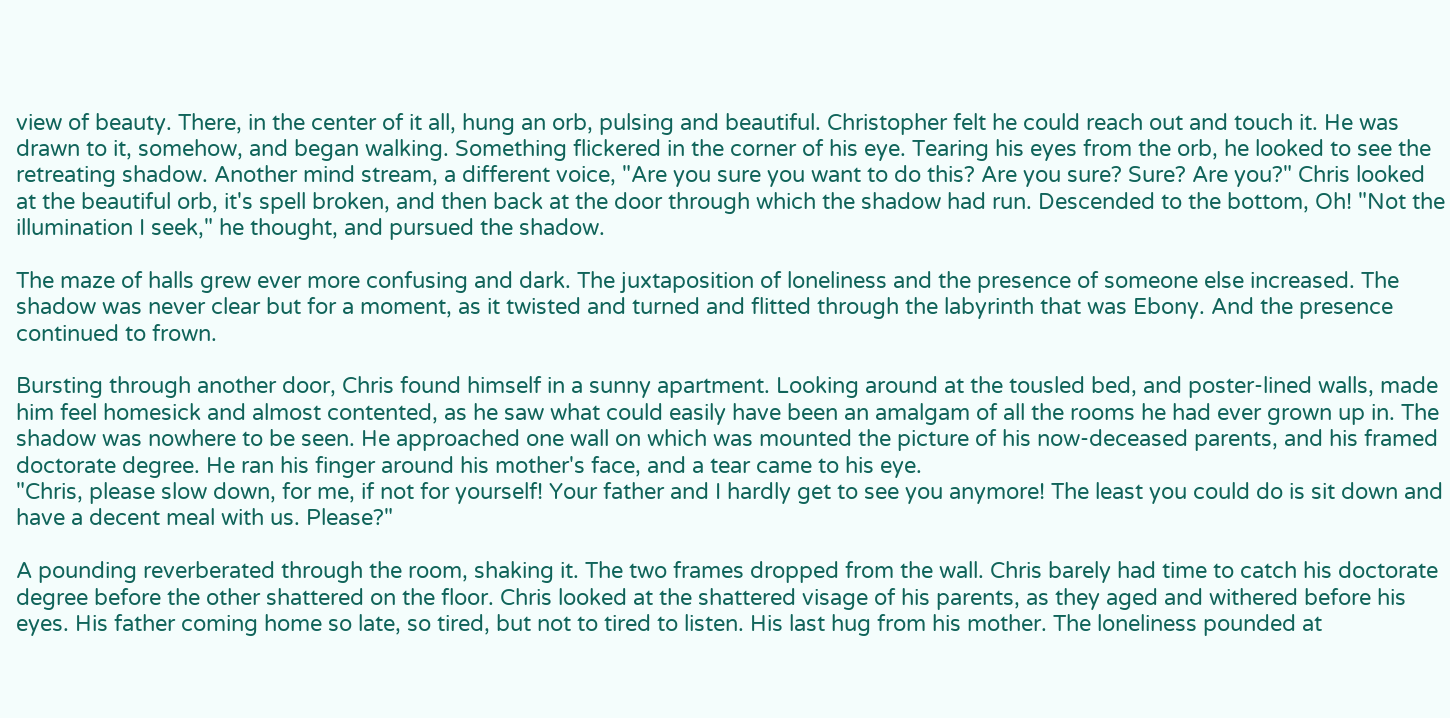view of beauty. There, in the center of it all, hung an orb, pulsing and beautiful. Christopher felt he could reach out and touch it. He was drawn to it, somehow, and began walking. Something flickered in the corner of his eye. Tearing his eyes from the orb, he looked to see the retreating shadow. Another mind stream, a different voice, "Are you sure you want to do this? Are you sure? Sure? Are you?" Chris looked at the beautiful orb, it's spell broken, and then back at the door through which the shadow had run. Descended to the bottom, Oh! "Not the illumination I seek," he thought, and pursued the shadow.

The maze of halls grew ever more confusing and dark. The juxtaposition of loneliness and the presence of someone else increased. The shadow was never clear but for a moment, as it twisted and turned and flitted through the labyrinth that was Ebony. And the presence continued to frown.

Bursting through another door, Chris found himself in a sunny apartment. Looking around at the tousled bed, and poster-lined walls, made him feel homesick and almost contented, as he saw what could easily have been an amalgam of all the rooms he had ever grown up in. The shadow was nowhere to be seen. He approached one wall on which was mounted the picture of his now-deceased parents, and his framed doctorate degree. He ran his finger around his mother's face, and a tear came to his eye.
"Chris, please slow down, for me, if not for yourself! Your father and I hardly get to see you anymore! The least you could do is sit down and have a decent meal with us. Please?"

A pounding reverberated through the room, shaking it. The two frames dropped from the wall. Chris barely had time to catch his doctorate degree before the other shattered on the floor. Chris looked at the shattered visage of his parents, as they aged and withered before his eyes. His father coming home so late, so tired, but not to tired to listen. His last hug from his mother. The loneliness pounded at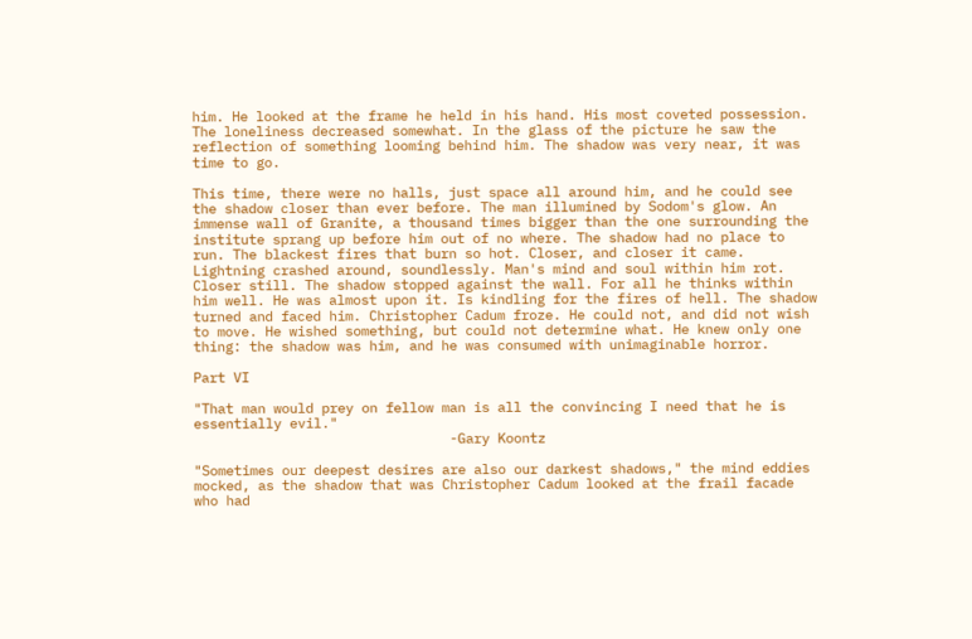him. He looked at the frame he held in his hand. His most coveted possession. The loneliness decreased somewhat. In the glass of the picture he saw the reflection of something looming behind him. The shadow was very near, it was time to go.

This time, there were no halls, just space all around him, and he could see the shadow closer than ever before. The man illumined by Sodom's glow. An immense wall of Granite, a thousand times bigger than the one surrounding the institute sprang up before him out of no where. The shadow had no place to run. The blackest fires that burn so hot. Closer, and closer it came. Lightning crashed around, soundlessly. Man's mind and soul within him rot. Closer still. The shadow stopped against the wall. For all he thinks within him well. He was almost upon it. Is kindling for the fires of hell. The shadow turned and faced him. Christopher Cadum froze. He could not, and did not wish to move. He wished something, but could not determine what. He knew only one thing: the shadow was him, and he was consumed with unimaginable horror.

Part VI

"That man would prey on fellow man is all the convincing I need that he is
essentially evil."
                                -Gary Koontz

"Sometimes our deepest desires are also our darkest shadows," the mind eddies mocked, as the shadow that was Christopher Cadum looked at the frail facade who had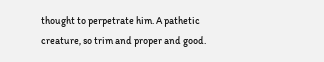thought to perpetrate him. A pathetic creature, so trim and proper and good.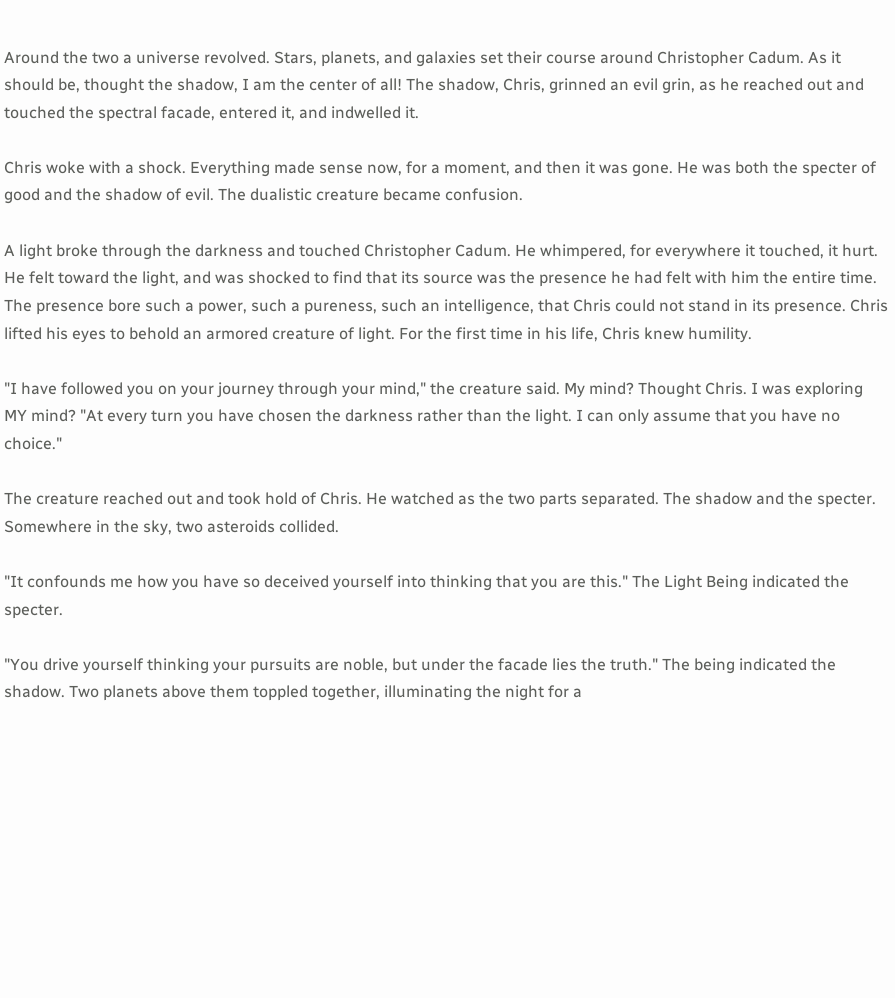Around the two a universe revolved. Stars, planets, and galaxies set their course around Christopher Cadum. As it should be, thought the shadow, I am the center of all! The shadow, Chris, grinned an evil grin, as he reached out and touched the spectral facade, entered it, and indwelled it.

Chris woke with a shock. Everything made sense now, for a moment, and then it was gone. He was both the specter of good and the shadow of evil. The dualistic creature became confusion.

A light broke through the darkness and touched Christopher Cadum. He whimpered, for everywhere it touched, it hurt. He felt toward the light, and was shocked to find that its source was the presence he had felt with him the entire time. The presence bore such a power, such a pureness, such an intelligence, that Chris could not stand in its presence. Chris lifted his eyes to behold an armored creature of light. For the first time in his life, Chris knew humility.

"I have followed you on your journey through your mind," the creature said. My mind? Thought Chris. I was exploring MY mind? "At every turn you have chosen the darkness rather than the light. I can only assume that you have no choice."

The creature reached out and took hold of Chris. He watched as the two parts separated. The shadow and the specter. Somewhere in the sky, two asteroids collided.

"It confounds me how you have so deceived yourself into thinking that you are this." The Light Being indicated the specter.

"You drive yourself thinking your pursuits are noble, but under the facade lies the truth." The being indicated the shadow. Two planets above them toppled together, illuminating the night for a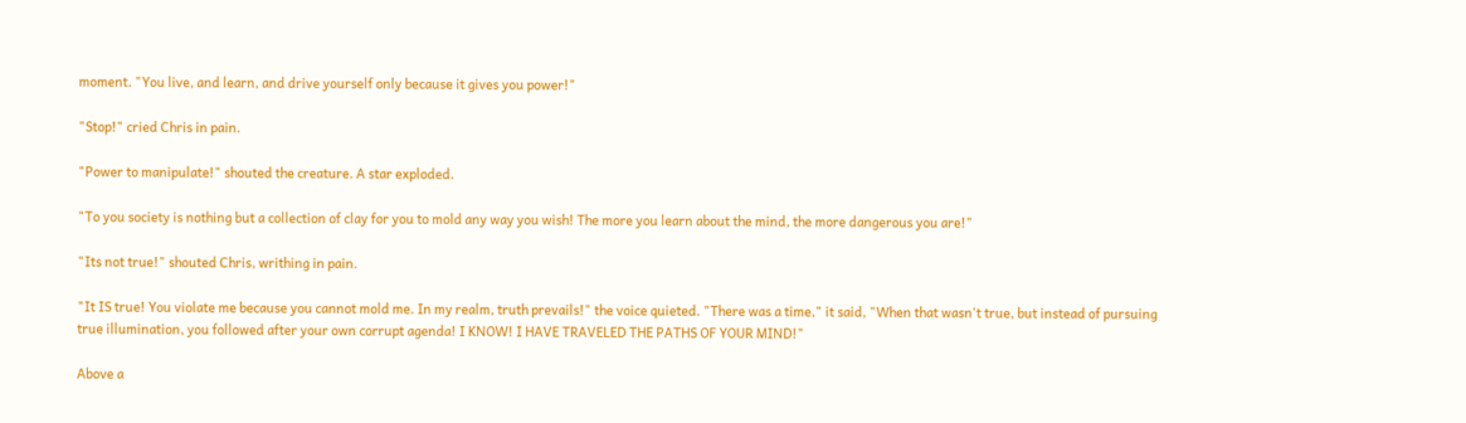moment. "You live, and learn, and drive yourself only because it gives you power!"

"Stop!" cried Chris in pain.

"Power to manipulate!" shouted the creature. A star exploded.

"To you society is nothing but a collection of clay for you to mold any way you wish! The more you learn about the mind, the more dangerous you are!"

"Its not true!" shouted Chris, writhing in pain.

"It IS true! You violate me because you cannot mold me. In my realm, truth prevails!" the voice quieted. "There was a time," it said, "When that wasn't true, but instead of pursuing true illumination, you followed after your own corrupt agenda! I KNOW! I HAVE TRAVELED THE PATHS OF YOUR MIND!"

Above a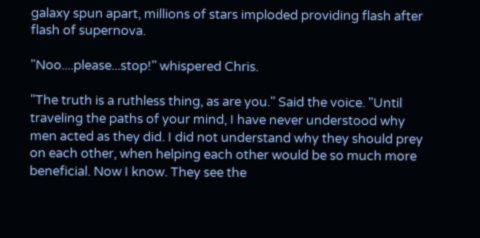galaxy spun apart, millions of stars imploded providing flash after flash of supernova.

"Noo....please...stop!" whispered Chris.

"The truth is a ruthless thing, as are you." Said the voice. "Until traveling the paths of your mind, I have never understood why men acted as they did. I did not understand why they should prey on each other, when helping each other would be so much more beneficial. Now I know. They see the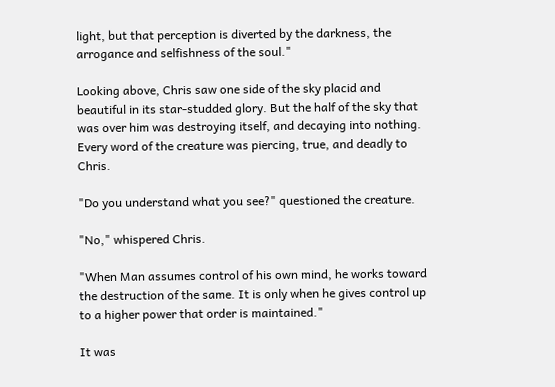light, but that perception is diverted by the darkness, the arrogance and selfishness of the soul."

Looking above, Chris saw one side of the sky placid and beautiful in its star-studded glory. But the half of the sky that was over him was destroying itself, and decaying into nothing. Every word of the creature was piercing, true, and deadly to Chris.

"Do you understand what you see?" questioned the creature.

"No," whispered Chris.

"When Man assumes control of his own mind, he works toward the destruction of the same. It is only when he gives control up to a higher power that order is maintained."

It was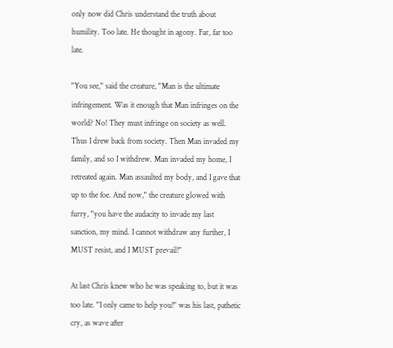only now did Chris understand the truth about humility. Too late. He thought in agony. Far, far too late.

"You see," said the creature, "Man is the ultimate infringement. Was it enough that Man infringes on the world? No! They must infringe on society as well. Thus I drew back from society. Then Man invaded my family, and so I withdrew. Man invaded my home, I retreated again. Man assaulted my body, and I gave that up to the foe. And now," the creature glowed with furry, "you have the audacity to invade my last sanction, my mind. I cannot withdraw any further, I MUST resist, and I MUST prevail!"

At last Chris knew who he was speaking to, but it was too late. "I only came to help you!" was his last, pathetic cry, as wave after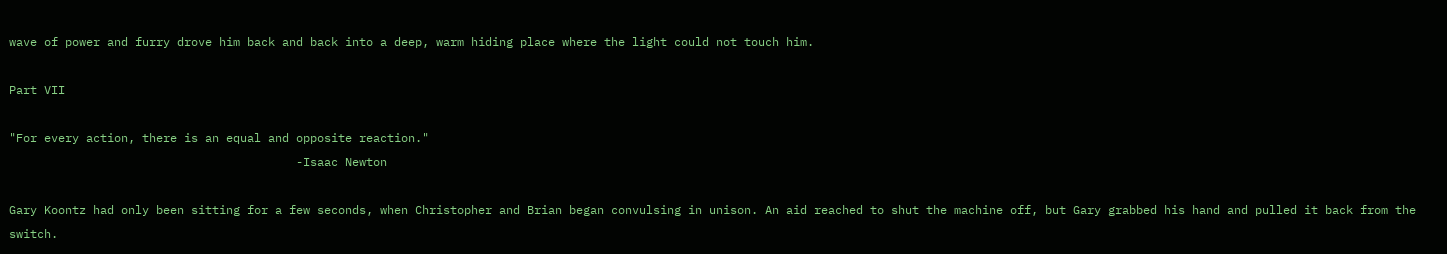wave of power and furry drove him back and back into a deep, warm hiding place where the light could not touch him.

Part VII

"For every action, there is an equal and opposite reaction."
                                         -Isaac Newton

Gary Koontz had only been sitting for a few seconds, when Christopher and Brian began convulsing in unison. An aid reached to shut the machine off, but Gary grabbed his hand and pulled it back from the switch.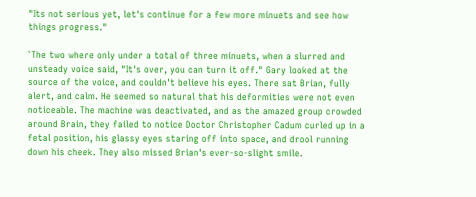"Its not serious yet, let's continue for a few more minuets and see how things progress."

`The two where only under a total of three minuets, when a slurred and unsteady voice said, "It's over, you can turn it off." Gary looked at the source of the voice, and couldn't believe his eyes. There sat Brian, fully alert, and calm. He seemed so natural that his deformities were not even noticeable. The machine was deactivated, and as the amazed group crowded around Brain, they failed to notice Doctor Christopher Cadum curled up in a fetal position, his glassy eyes staring off into space, and drool running down his cheek. They also missed Brian's ever-so-slight smile.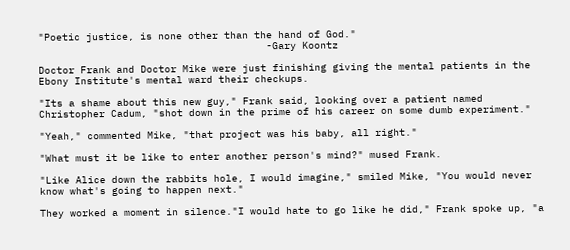"Poetic justice, is none other than the hand of God."
                                      -Gary Koontz

Doctor Frank and Doctor Mike were just finishing giving the mental patients in the Ebony Institute's mental ward their checkups.

"Its a shame about this new guy," Frank said, looking over a patient named Christopher Cadum, "shot down in the prime of his career on some dumb experiment."

"Yeah," commented Mike, "that project was his baby, all right."

"What must it be like to enter another person's mind?" mused Frank.

"Like Alice down the rabbits hole, I would imagine," smiled Mike, "You would never know what's going to happen next."

They worked a moment in silence."I would hate to go like he did," Frank spoke up, "a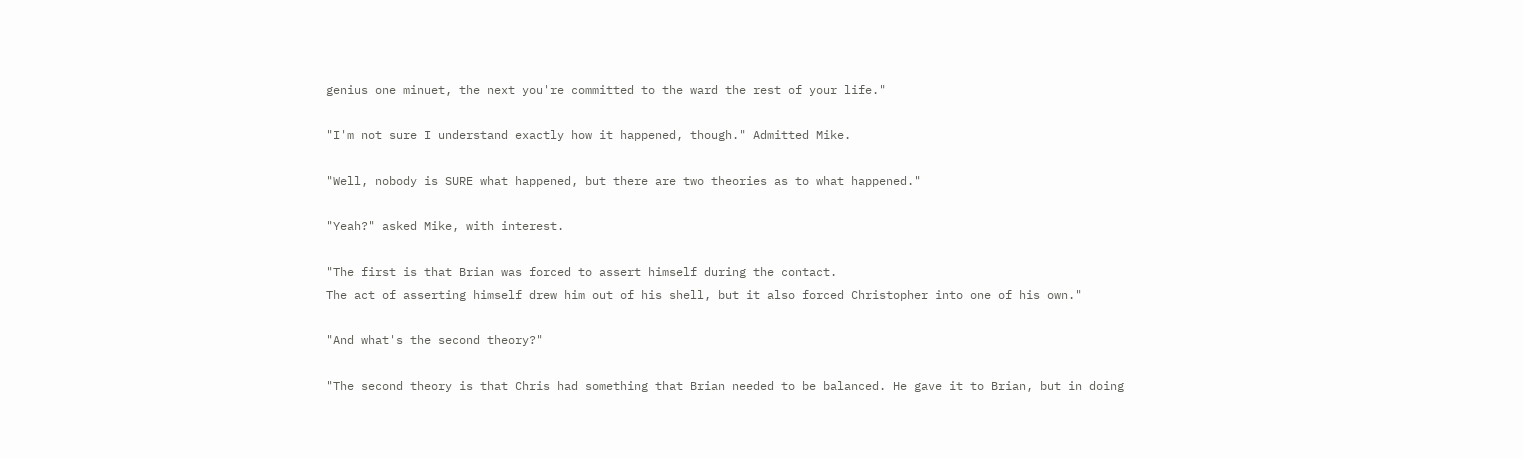genius one minuet, the next you're committed to the ward the rest of your life."

"I'm not sure I understand exactly how it happened, though." Admitted Mike.

"Well, nobody is SURE what happened, but there are two theories as to what happened."

"Yeah?" asked Mike, with interest.

"The first is that Brian was forced to assert himself during the contact.
The act of asserting himself drew him out of his shell, but it also forced Christopher into one of his own."

"And what's the second theory?"

"The second theory is that Chris had something that Brian needed to be balanced. He gave it to Brian, but in doing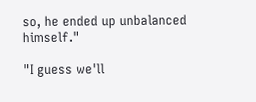so, he ended up unbalanced himself."

"I guess we'll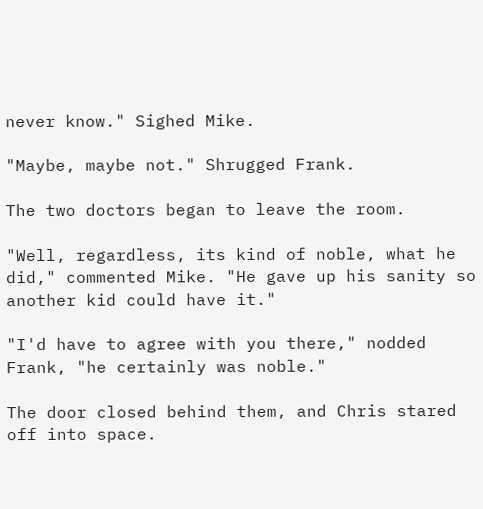never know." Sighed Mike.

"Maybe, maybe not." Shrugged Frank.

The two doctors began to leave the room.

"Well, regardless, its kind of noble, what he did," commented Mike. "He gave up his sanity so another kid could have it."

"I'd have to agree with you there," nodded Frank, "he certainly was noble."

The door closed behind them, and Chris stared off into space.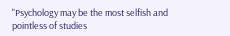"Psychology may be the most selfish and pointless of studies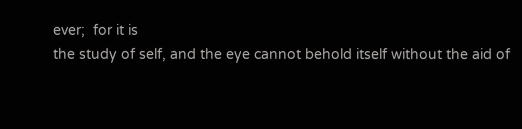ever;  for it is
the study of self, and the eye cannot behold itself without the aid of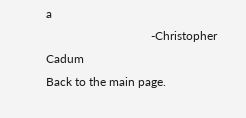a
                                   -Christopher Cadum
Back to the main page.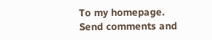To my homepage.
Send comments and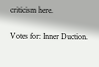criticism here.

Votes for: Inner Duction.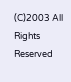(C)2003 All Rights Reserved